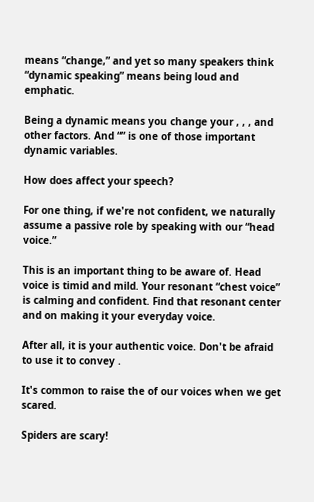means “change,” and yet so many speakers think “dynamic speaking” means being loud and emphatic.

Being a dynamic means you change your , , , and other factors. And “” is one of those important dynamic variables.

How does affect your speech?

For one thing, if we're not confident, we naturally assume a passive role by speaking with our “head voice.”

This is an important thing to be aware of. Head voice is timid and mild. Your resonant “chest voice” is calming and confident. Find that resonant center and on making it your everyday voice.

After all, it is your authentic voice. Don't be afraid to use it to convey .

It's common to raise the of our voices when we get scared.

Spiders are scary!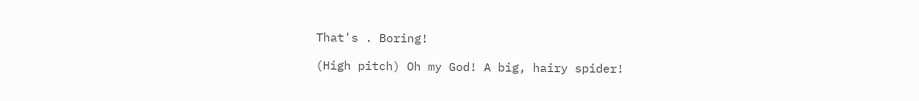That's . Boring!

(High pitch) Oh my God! A big, hairy spider!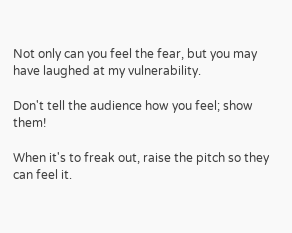Not only can you feel the fear, but you may have laughed at my vulnerability.

Don't tell the audience how you feel; show them!

When it's to freak out, raise the pitch so they can feel it.